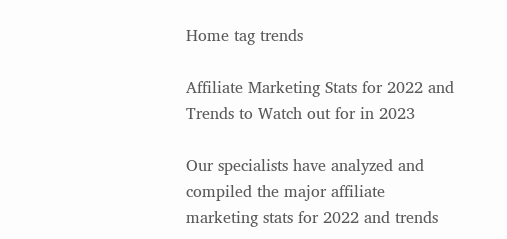Home tag trends

Affiliate Marketing Stats for 2022 and Trends to Watch out for in 2023

Our specialists have analyzed and compiled the major affiliate marketing stats for 2022 and trends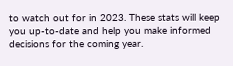to watch out for in 2023. These stats will keep you up-to-date and help you make informed decisions for the coming year.